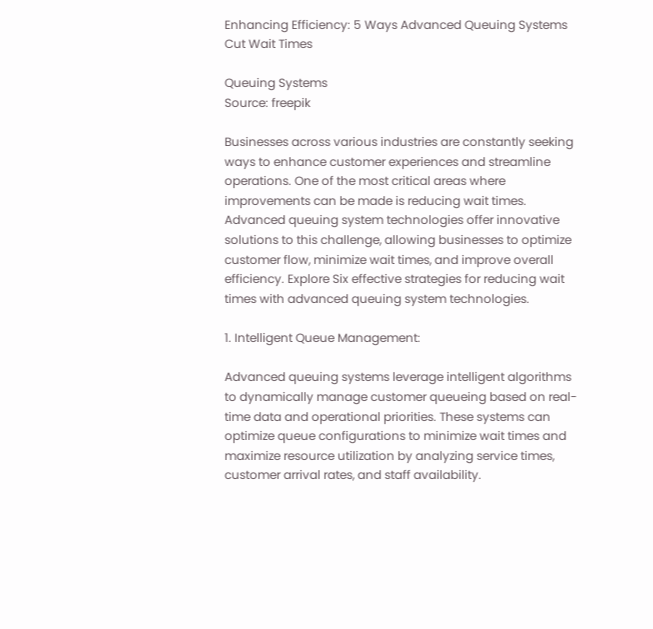Enhancing Efficiency: 5 Ways Advanced Queuing Systems Cut Wait Times

Queuing Systems
Source: freepik

Businesses across various industries are constantly seeking ways to enhance customer experiences and streamline operations. One of the most critical areas where improvements can be made is reducing wait times. Advanced queuing system technologies offer innovative solutions to this challenge, allowing businesses to optimize customer flow, minimize wait times, and improve overall efficiency. Explore Six effective strategies for reducing wait times with advanced queuing system technologies.

1. Intelligent Queue Management:

Advanced queuing systems leverage intelligent algorithms to dynamically manage customer queueing based on real-time data and operational priorities. These systems can optimize queue configurations to minimize wait times and maximize resource utilization by analyzing service times, customer arrival rates, and staff availability.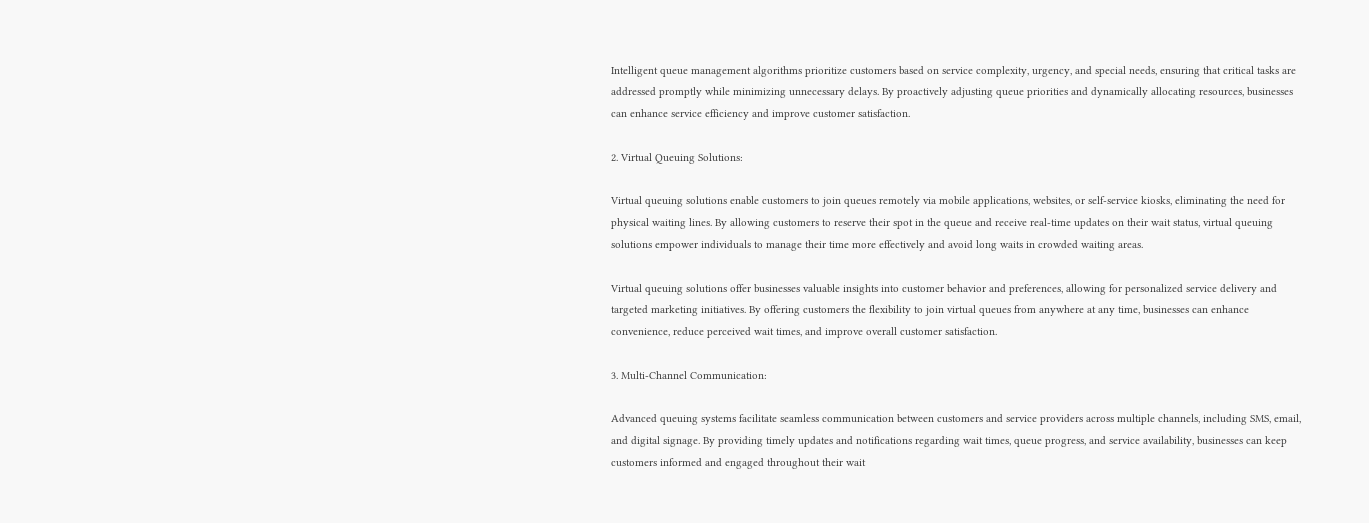Intelligent queue management algorithms prioritize customers based on service complexity, urgency, and special needs, ensuring that critical tasks are addressed promptly while minimizing unnecessary delays. By proactively adjusting queue priorities and dynamically allocating resources, businesses can enhance service efficiency and improve customer satisfaction.

2. Virtual Queuing Solutions:

Virtual queuing solutions enable customers to join queues remotely via mobile applications, websites, or self-service kiosks, eliminating the need for physical waiting lines. By allowing customers to reserve their spot in the queue and receive real-time updates on their wait status, virtual queuing solutions empower individuals to manage their time more effectively and avoid long waits in crowded waiting areas.

Virtual queuing solutions offer businesses valuable insights into customer behavior and preferences, allowing for personalized service delivery and targeted marketing initiatives. By offering customers the flexibility to join virtual queues from anywhere at any time, businesses can enhance convenience, reduce perceived wait times, and improve overall customer satisfaction.

3. Multi-Channel Communication:

Advanced queuing systems facilitate seamless communication between customers and service providers across multiple channels, including SMS, email, and digital signage. By providing timely updates and notifications regarding wait times, queue progress, and service availability, businesses can keep customers informed and engaged throughout their wait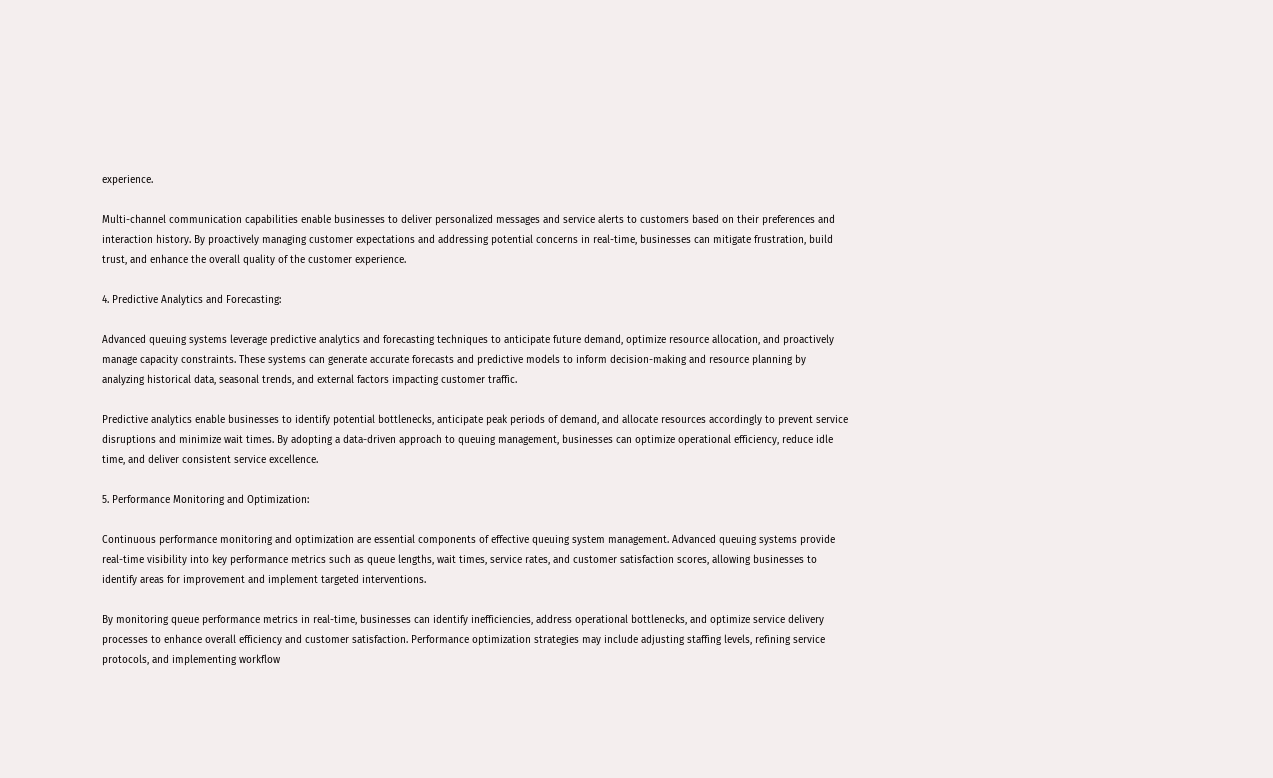experience.

Multi-channel communication capabilities enable businesses to deliver personalized messages and service alerts to customers based on their preferences and interaction history. By proactively managing customer expectations and addressing potential concerns in real-time, businesses can mitigate frustration, build trust, and enhance the overall quality of the customer experience.

4. Predictive Analytics and Forecasting:

Advanced queuing systems leverage predictive analytics and forecasting techniques to anticipate future demand, optimize resource allocation, and proactively manage capacity constraints. These systems can generate accurate forecasts and predictive models to inform decision-making and resource planning by analyzing historical data, seasonal trends, and external factors impacting customer traffic.

Predictive analytics enable businesses to identify potential bottlenecks, anticipate peak periods of demand, and allocate resources accordingly to prevent service disruptions and minimize wait times. By adopting a data-driven approach to queuing management, businesses can optimize operational efficiency, reduce idle time, and deliver consistent service excellence.

5. Performance Monitoring and Optimization:

Continuous performance monitoring and optimization are essential components of effective queuing system management. Advanced queuing systems provide real-time visibility into key performance metrics such as queue lengths, wait times, service rates, and customer satisfaction scores, allowing businesses to identify areas for improvement and implement targeted interventions.

By monitoring queue performance metrics in real-time, businesses can identify inefficiencies, address operational bottlenecks, and optimize service delivery processes to enhance overall efficiency and customer satisfaction. Performance optimization strategies may include adjusting staffing levels, refining service protocols, and implementing workflow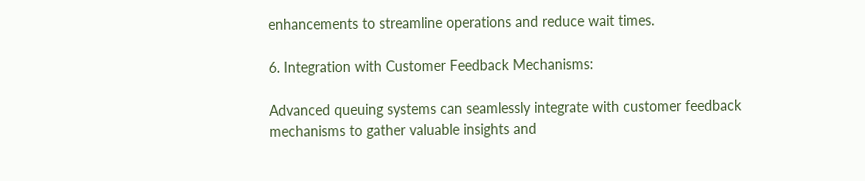enhancements to streamline operations and reduce wait times.

6. Integration with Customer Feedback Mechanisms:

Advanced queuing systems can seamlessly integrate with customer feedback mechanisms to gather valuable insights and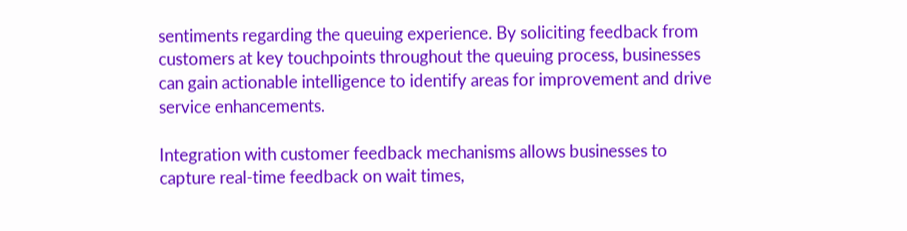sentiments regarding the queuing experience. By soliciting feedback from customers at key touchpoints throughout the queuing process, businesses can gain actionable intelligence to identify areas for improvement and drive service enhancements.

Integration with customer feedback mechanisms allows businesses to capture real-time feedback on wait times,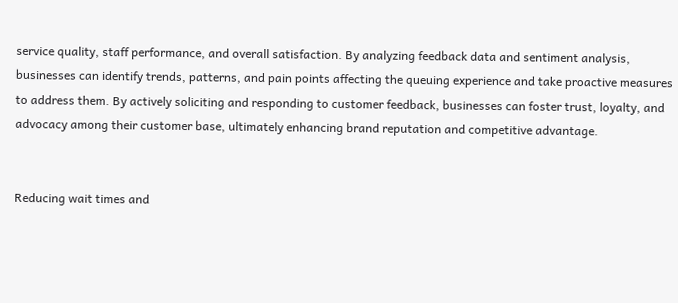service quality, staff performance, and overall satisfaction. By analyzing feedback data and sentiment analysis, businesses can identify trends, patterns, and pain points affecting the queuing experience and take proactive measures to address them. By actively soliciting and responding to customer feedback, businesses can foster trust, loyalty, and advocacy among their customer base, ultimately enhancing brand reputation and competitive advantage.


Reducing wait times and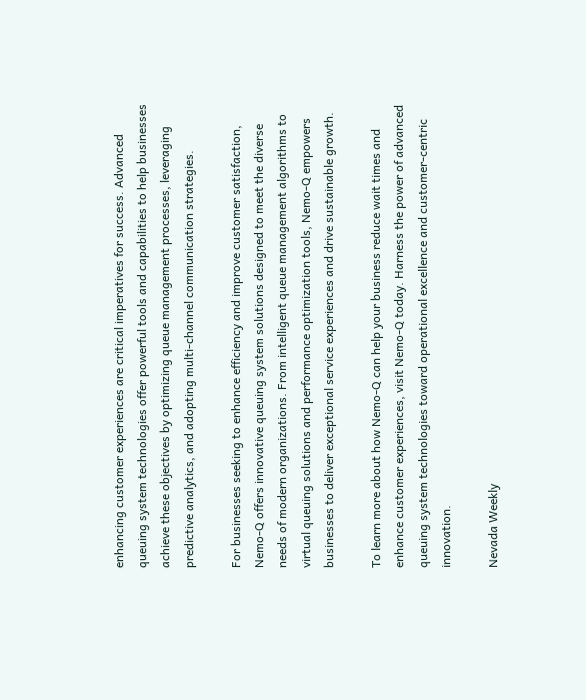enhancing customer experiences are critical imperatives for success. Advanced queuing system technologies offer powerful tools and capabilities to help businesses achieve these objectives by optimizing queue management processes, leveraging predictive analytics, and adopting multi-channel communication strategies.

For businesses seeking to enhance efficiency and improve customer satisfaction, Nemo-Q offers innovative queuing system solutions designed to meet the diverse needs of modern organizations. From intelligent queue management algorithms to virtual queuing solutions and performance optimization tools, Nemo-Q empowers businesses to deliver exceptional service experiences and drive sustainable growth.

To learn more about how Nemo-Q can help your business reduce wait times and enhance customer experiences, visit Nemo-Q today. Harness the power of advanced queuing system technologies toward operational excellence and customer-centric innovation.

Nevada Weekly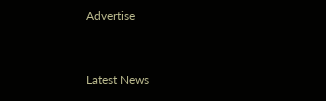Advertise


Latest News